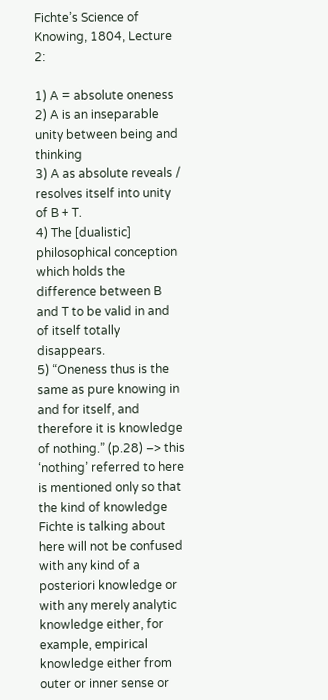Fichte’s Science of Knowing, 1804, Lecture 2:

1) A = absolute oneness
2) A is an inseparable unity between being and thinking
3) A as absolute reveals / resolves itself into unity of B + T.
4) The [dualistic] philosophical conception which holds the difference between B and T to be valid in and of itself totally disappears.
5) “Oneness thus is the same as pure knowing in and for itself, and therefore it is knowledge of nothing.” (p.28) –> this ‘nothing’ referred to here is mentioned only so that the kind of knowledge Fichte is talking about here will not be confused with any kind of a posteriori knowledge or with any merely analytic knowledge either, for example, empirical knowledge either from outer or inner sense or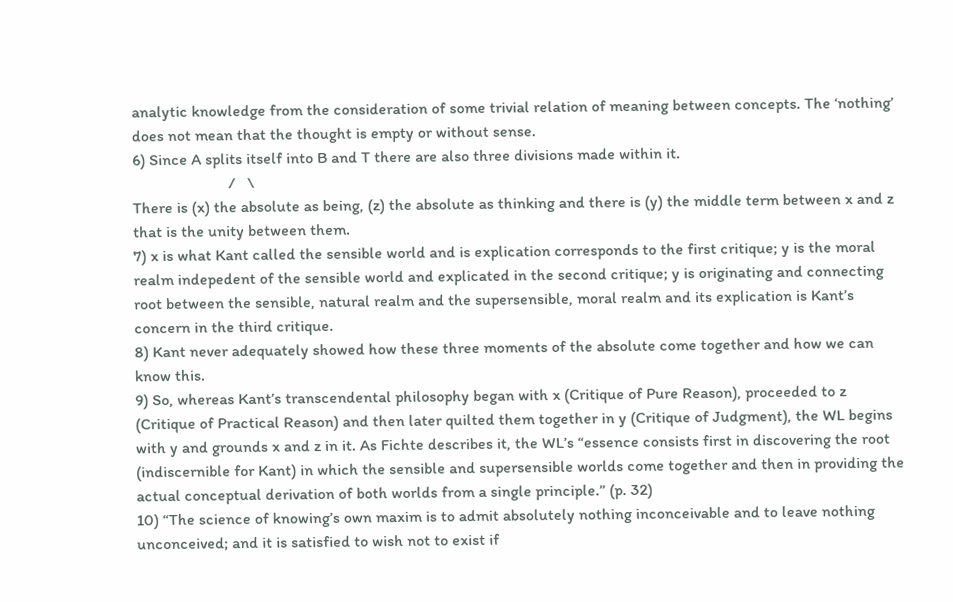analytic knowledge from the consideration of some trivial relation of meaning between concepts. The ‘nothing’ does not mean that the thought is empty or without sense.
6) Since A splits itself into B and T there are also three divisions made within it.
                        /   \
There is (x) the absolute as being, (z) the absolute as thinking and there is (y) the middle term between x and z that is the unity between them.
7) x is what Kant called the sensible world and is explication corresponds to the first critique; y is the moral realm indepedent of the sensible world and explicated in the second critique; y is originating and connecting root between the sensible, natural realm and the supersensible, moral realm and its explication is Kant’s concern in the third critique.
8) Kant never adequately showed how these three moments of the absolute come together and how we can know this.
9) So, whereas Kant’s transcendental philosophy began with x (Critique of Pure Reason), proceeded to z (Critique of Practical Reason) and then later quilted them together in y (Critique of Judgment), the WL begins with y and grounds x and z in it. As Fichte describes it, the WL’s “essence consists first in discovering the root (indiscernible for Kant) in which the sensible and supersensible worlds come together and then in providing the actual conceptual derivation of both worlds from a single principle.” (p. 32)
10) “The science of knowing’s own maxim is to admit absolutely nothing inconceivable and to leave nothing unconceived; and it is satisfied to wish not to exist if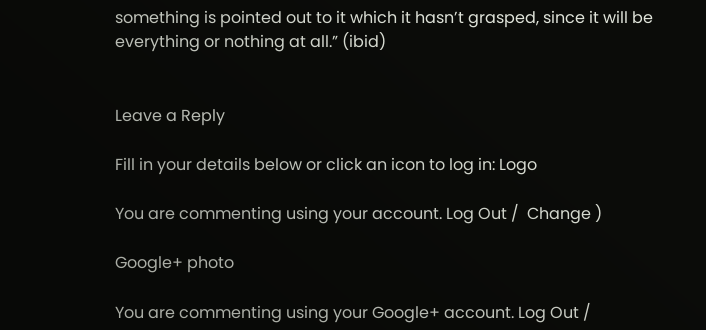something is pointed out to it which it hasn’t grasped, since it will be everything or nothing at all.” (ibid)


Leave a Reply

Fill in your details below or click an icon to log in: Logo

You are commenting using your account. Log Out /  Change )

Google+ photo

You are commenting using your Google+ account. Log Out /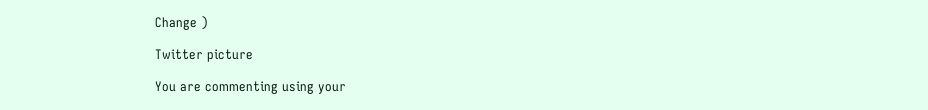Change )

Twitter picture

You are commenting using your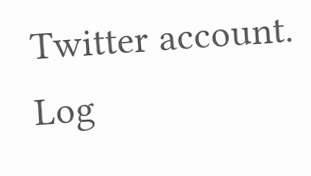Twitter account. Log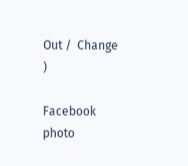Out /  Change )

Facebook photo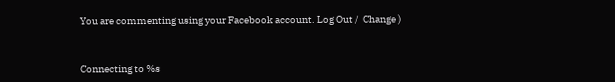You are commenting using your Facebook account. Log Out /  Change )


Connecting to %s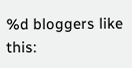%d bloggers like this: